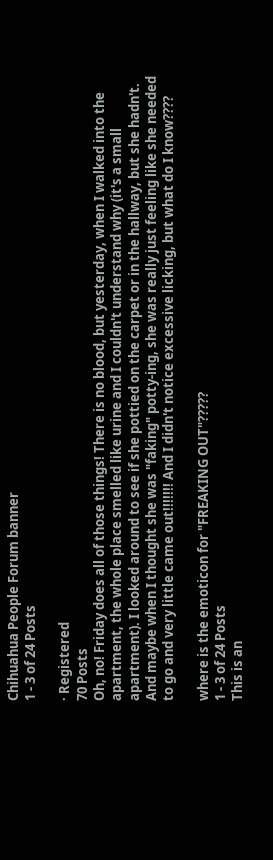Chihuahua People Forum banner
1 - 3 of 24 Posts

· Registered
70 Posts
Oh, no! Friday does all of those things! There is no blood, but yesterday, when I walked into the apartment, the whole place smelled like urine and I couldn't understand why (it's a small apartment). I looked around to see if she pottied on the carpet or in the hallway, but she hadn't. And maybe when I thought she was "faking" potty-ing, she was really just feeling like she needed to go and very little came out!!!!!!! And I didn't notice excessive licking, but what do I know????

where is the emoticon for "FREAKING OUT"?????
1 - 3 of 24 Posts
This is an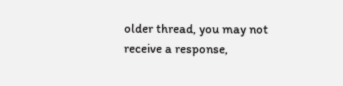older thread, you may not receive a response,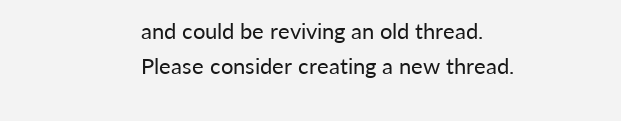and could be reviving an old thread. Please consider creating a new thread.